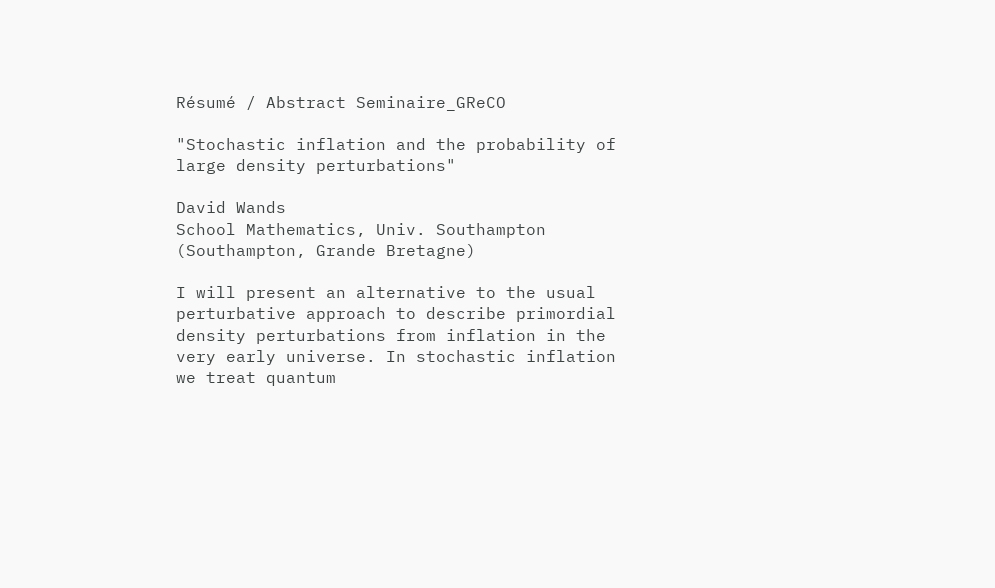Résumé / Abstract Seminaire_GReCO

"Stochastic inflation and the probability of large density perturbations"

David Wands
School Mathematics, Univ. Southampton (Southampton, Grande Bretagne)

I will present an alternative to the usual perturbative approach to describe primordial density perturbations from inflation in the very early universe. In stochastic inflation we treat quantum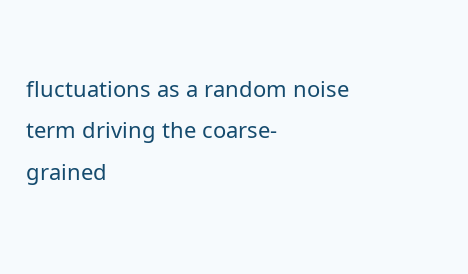fluctuations as a random noise term driving the coarse-grained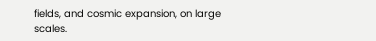fields, and cosmic expansion, on large scales.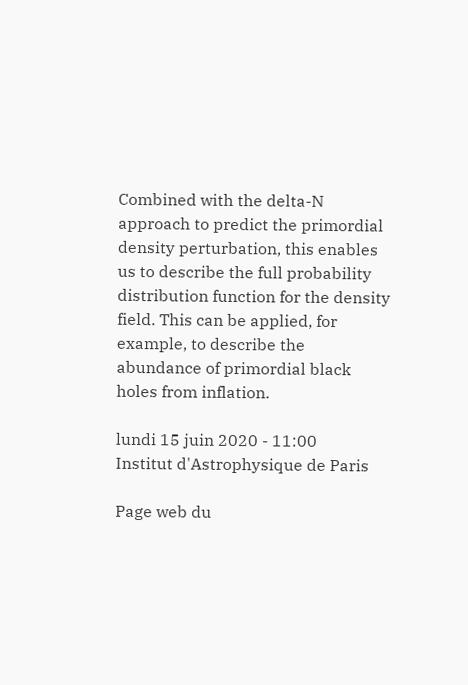Combined with the delta-N approach to predict the primordial density perturbation, this enables us to describe the full probability distribution function for the density field. This can be applied, for example, to describe the abundance of primordial black holes from inflation.

lundi 15 juin 2020 - 11:00
Institut d'Astrophysique de Paris

Page web du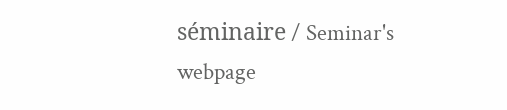séminaire / Seminar's webpage